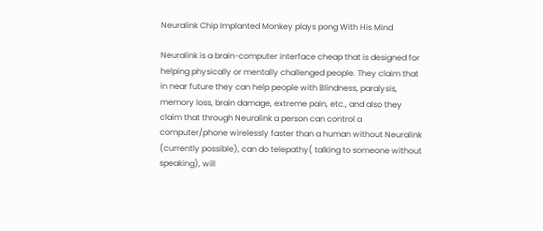Neuralink Chip Implanted Monkey plays pong With His Mind

Neuralink is a brain-computer interface cheap that is designed for helping physically or mentally challenged people. They claim that in near future they can help people with Blindness, paralysis, memory loss, brain damage, extreme pain, etc., and also they claim that through Neuralink a person can control a computer/phone wirelessly faster than a human without Neuralink (currently possible), can do telepathy( talking to someone without speaking), will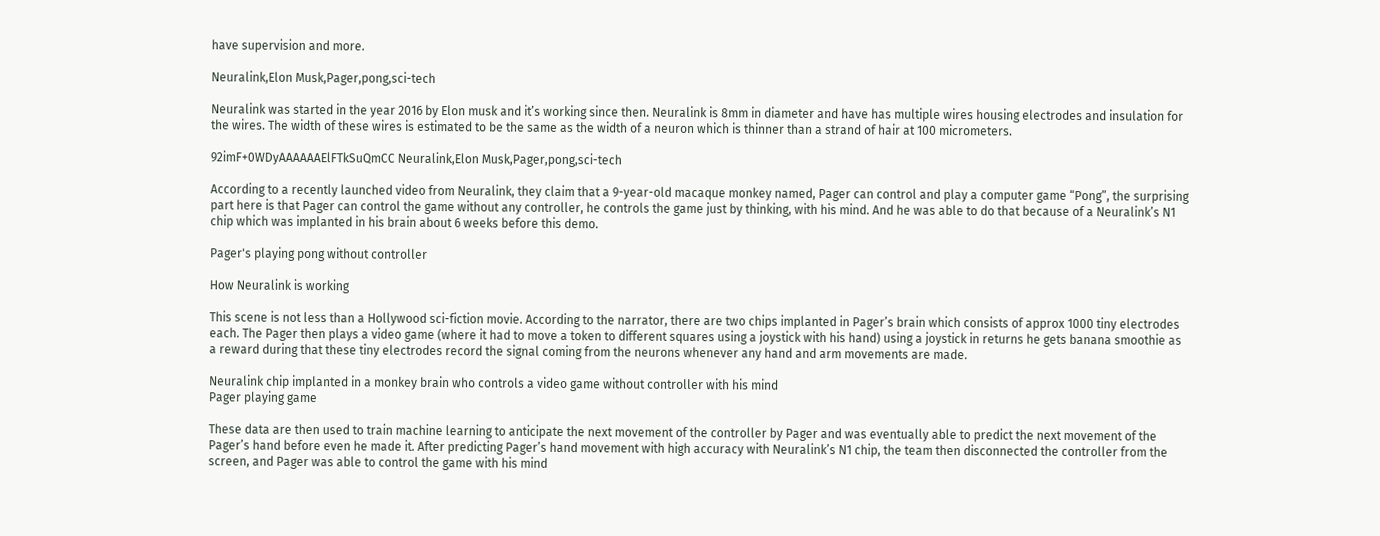have supervision and more.

Neuralink,Elon Musk,Pager,pong,sci-tech

Neuralink was started in the year 2016 by Elon musk and it’s working since then. Neuralink is 8mm in diameter and have has multiple wires housing electrodes and insulation for the wires. The width of these wires is estimated to be the same as the width of a neuron which is thinner than a strand of hair at 100 micrometers.

92imF+0WDyAAAAAAElFTkSuQmCC Neuralink,Elon Musk,Pager,pong,sci-tech

According to a recently launched video from Neuralink, they claim that a 9-year-old macaque monkey named, Pager can control and play a computer game “Pong”, the surprising part here is that Pager can control the game without any controller, he controls the game just by thinking, with his mind. And he was able to do that because of a Neuralink’s N1 chip which was implanted in his brain about 6 weeks before this demo.

Pager's playing pong without controller

How Neuralink is working

This scene is not less than a Hollywood sci-fiction movie. According to the narrator, there are two chips implanted in Pager’s brain which consists of approx 1000 tiny electrodes each. The Pager then plays a video game (where it had to move a token to different squares using a joystick with his hand) using a joystick in returns he gets banana smoothie as a reward during that these tiny electrodes record the signal coming from the neurons whenever any hand and arm movements are made.

Neuralink chip implanted in a monkey brain who controls a video game without controller with his mind
Pager playing game

These data are then used to train machine learning to anticipate the next movement of the controller by Pager and was eventually able to predict the next movement of the Pager’s hand before even he made it. After predicting Pager’s hand movement with high accuracy with Neuralink’s N1 chip, the team then disconnected the controller from the screen, and Pager was able to control the game with his mind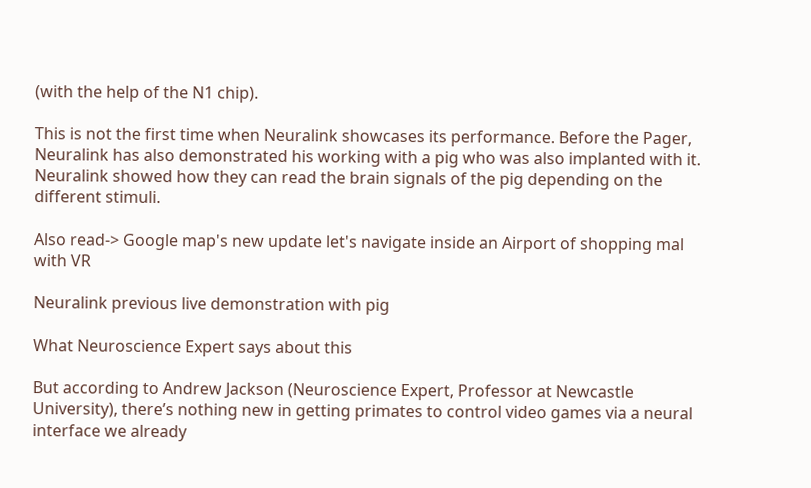(with the help of the N1 chip).

This is not the first time when Neuralink showcases its performance. Before the Pager, Neuralink has also demonstrated his working with a pig who was also implanted with it. Neuralink showed how they can read the brain signals of the pig depending on the different stimuli.

Also read-> Google map's new update let's navigate inside an Airport of shopping mal with VR

Neuralink previous live demonstration with pig

What Neuroscience Expert says about this

But according to Andrew Jackson (Neuroscience Expert, Professor at Newcastle University), there’s nothing new in getting primates to control video games via a neural interface we already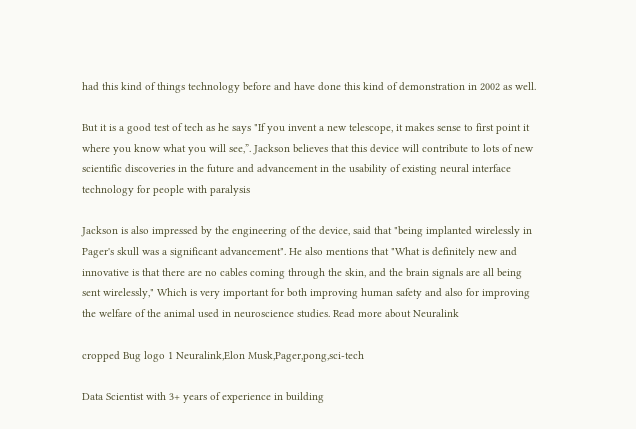had this kind of things technology before and have done this kind of demonstration in 2002 as well.

But it is a good test of tech as he says "If you invent a new telescope, it makes sense to first point it where you know what you will see,”. Jackson believes that this device will contribute to lots of new scientific discoveries in the future and advancement in the usability of existing neural interface technology for people with paralysis

Jackson is also impressed by the engineering of the device, said that "being implanted wirelessly in Pager's skull was a significant advancement". He also mentions that "What is definitely new and innovative is that there are no cables coming through the skin, and the brain signals are all being sent wirelessly," Which is very important for both improving human safety and also for improving the welfare of the animal used in neuroscience studies. Read more about Neuralink

cropped Bug logo 1 Neuralink,Elon Musk,Pager,pong,sci-tech

Data Scientist with 3+ years of experience in building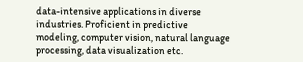data-intensive applications in diverse industries. Proficient in predictive modeling, computer vision, natural language processing, data visualization etc.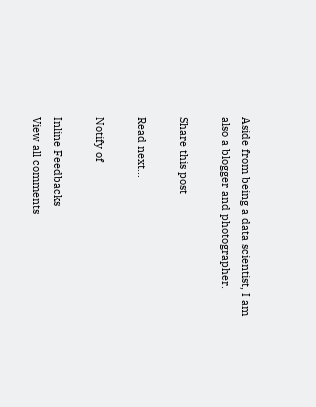Aside from being a data scientist, I am also a blogger and photographer.

Share this post

Read next...

Notify of

Inline Feedbacks
View all comments